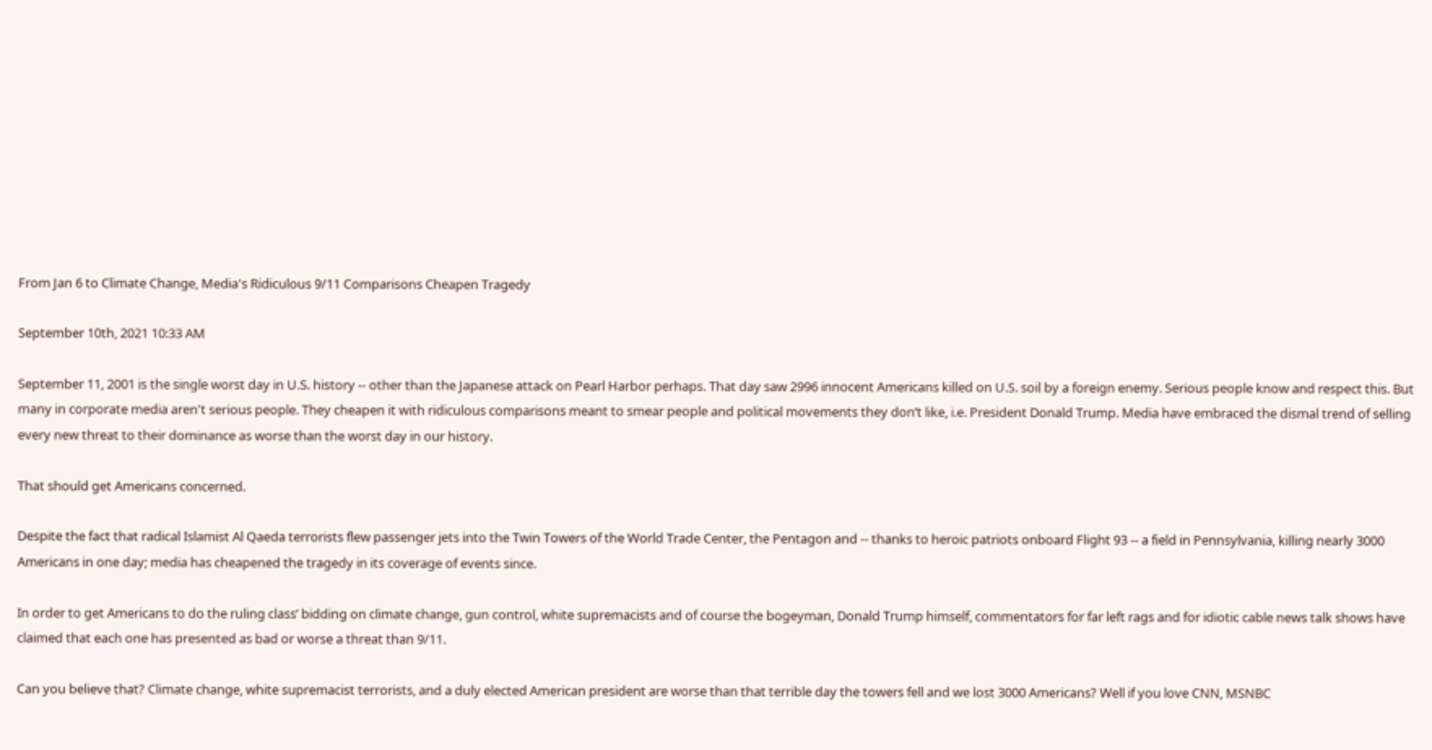From Jan 6 to Climate Change, Media's Ridiculous 9/11 Comparisons Cheapen Tragedy

September 10th, 2021 10:33 AM

September 11, 2001 is the single worst day in U.S. history -- other than the Japanese attack on Pearl Harbor perhaps. That day saw 2996 innocent Americans killed on U.S. soil by a foreign enemy. Serious people know and respect this. But many in corporate media aren't serious people. They cheapen it with ridiculous comparisons meant to smear people and political movements they don’t like, i.e. President Donald Trump. Media have embraced the dismal trend of selling every new threat to their dominance as worse than the worst day in our history.

That should get Americans concerned.

Despite the fact that radical Islamist Al Qaeda terrorists flew passenger jets into the Twin Towers of the World Trade Center, the Pentagon and -- thanks to heroic patriots onboard Flight 93 -- a field in Pennsylvania, killing nearly 3000 Americans in one day; media has cheapened the tragedy in its coverage of events since.

In order to get Americans to do the ruling class’ bidding on climate change, gun control, white supremacists and of course the bogeyman, Donald Trump himself, commentators for far left rags and for idiotic cable news talk shows have claimed that each one has presented as bad or worse a threat than 9/11.

Can you believe that? Climate change, white supremacist terrorists, and a duly elected American president are worse than that terrible day the towers fell and we lost 3000 Americans? Well if you love CNN, MSNBC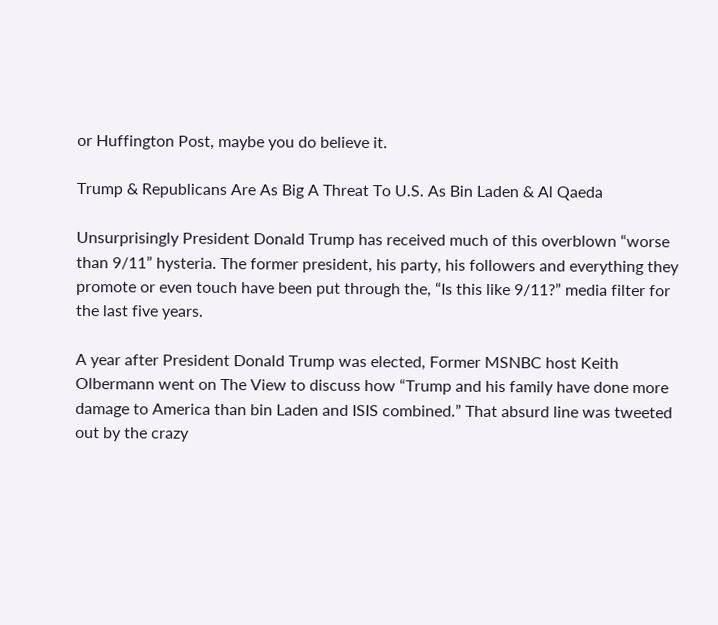or Huffington Post, maybe you do believe it.

Trump & Republicans Are As Big A Threat To U.S. As Bin Laden & Al Qaeda

Unsurprisingly President Donald Trump has received much of this overblown “worse than 9/11” hysteria. The former president, his party, his followers and everything they promote or even touch have been put through the, “Is this like 9/11?” media filter for the last five years.

A year after President Donald Trump was elected, Former MSNBC host Keith Olbermann went on The View to discuss how “Trump and his family have done more damage to America than bin Laden and ISIS combined.” That absurd line was tweeted out by the crazy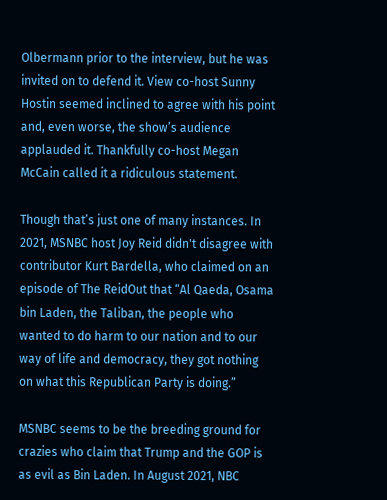Olbermann prior to the interview, but he was invited on to defend it. View co-host Sunny Hostin seemed inclined to agree with his point and, even worse, the show’s audience applauded it. Thankfully co-host Megan McCain called it a ridiculous statement.

Though that’s just one of many instances. In 2021, MSNBC host Joy Reid didn't disagree with contributor Kurt Bardella, who claimed on an episode of The ReidOut that “Al Qaeda, Osama bin Laden, the Taliban, the people who wanted to do harm to our nation and to our way of life and democracy, they got nothing on what this Republican Party is doing.”

MSNBC seems to be the breeding ground for crazies who claim that Trump and the GOP is as evil as Bin Laden. In August 2021, NBC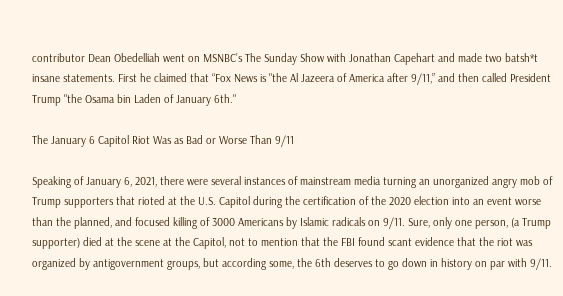contributor Dean Obedelliah went on MSNBC’s The Sunday Show with Jonathan Capehart and made two batsh*t insane statements. First he claimed that “Fox News is "the Al Jazeera of America after 9/11,” and then called President Trump "the Osama bin Laden of January 6th."

The January 6 Capitol Riot Was as Bad or Worse Than 9/11

Speaking of January 6, 2021, there were several instances of mainstream media turning an unorganized angry mob of Trump supporters that rioted at the U.S. Capitol during the certification of the 2020 election into an event worse than the planned, and focused killing of 3000 Americans by Islamic radicals on 9/11. Sure, only one person, (a Trump supporter) died at the scene at the Capitol, not to mention that the FBI found scant evidence that the riot was organized by antigovernment groups, but according some, the 6th deserves to go down in history on par with 9/11.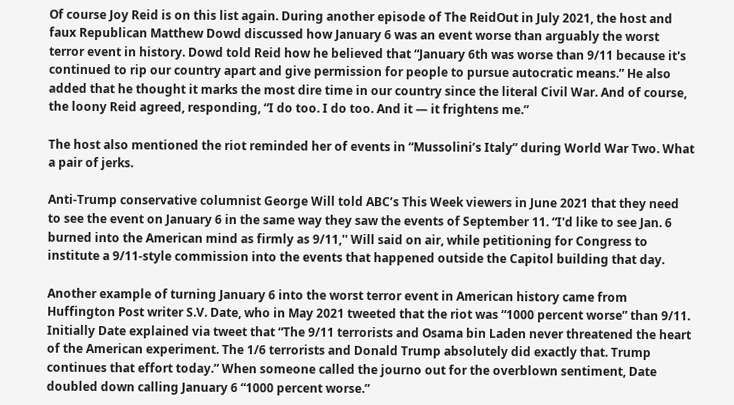Of course Joy Reid is on this list again. During another episode of The ReidOut in July 2021, the host and faux Republican Matthew Dowd discussed how January 6 was an event worse than arguably the worst terror event in history. Dowd told Reid how he believed that “January 6th was worse than 9/11 because it's continued to rip our country apart and give permission for people to pursue autocratic means.” He also added that he thought it marks the most dire time in our country since the literal Civil War. And of course, the loony Reid agreed, responding, “I do too. I do too. And it — it frightens me.”

The host also mentioned the riot reminded her of events in “Mussolini’s Italy” during World War Two. What a pair of jerks.

Anti-Trump conservative columnist George Will told ABC’s This Week viewers in June 2021 that they need to see the event on January 6 in the same way they saw the events of September 11. “I'd like to see Jan. 6 burned into the American mind as firmly as 9/11,'' Will said on air, while petitioning for Congress to institute a 9/11-style commission into the events that happened outside the Capitol building that day.

Another example of turning January 6 into the worst terror event in American history came from Huffington Post writer S.V. Date, who in May 2021 tweeted that the riot was “1000 percent worse” than 9/11. Initially Date explained via tweet that “The 9/11 terrorists and Osama bin Laden never threatened the heart of the American experiment. The 1/6 terrorists and Donald Trump absolutely did exactly that. Trump continues that effort today.” When someone called the journo out for the overblown sentiment, Date doubled down calling January 6 “1000 percent worse.”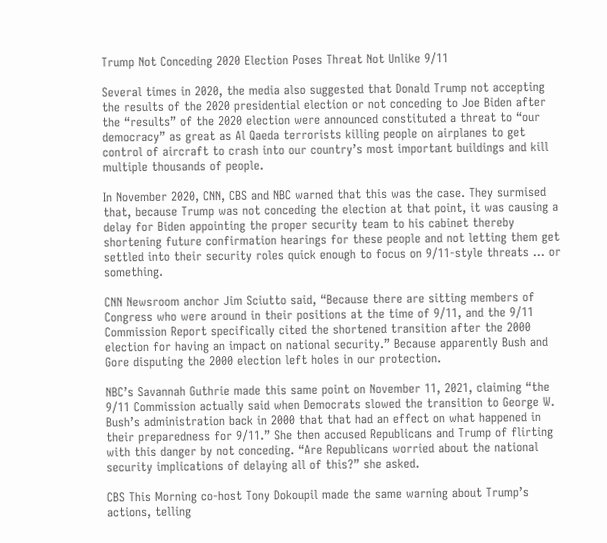Trump Not Conceding 2020 Election Poses Threat Not Unlike 9/11

Several times in 2020, the media also suggested that Donald Trump not accepting the results of the 2020 presidential election or not conceding to Joe Biden after the “results” of the 2020 election were announced constituted a threat to “our democracy” as great as Al Qaeda terrorists killing people on airplanes to get control of aircraft to crash into our country’s most important buildings and kill multiple thousands of people.

In November 2020, CNN, CBS and NBC warned that this was the case. They surmised that, because Trump was not conceding the election at that point, it was causing a delay for Biden appointing the proper security team to his cabinet thereby shortening future confirmation hearings for these people and not letting them get settled into their security roles quick enough to focus on 9/11-style threats … or something.

CNN Newsroom anchor Jim Sciutto said, “Because there are sitting members of Congress who were around in their positions at the time of 9/11, and the 9/11 Commission Report specifically cited the shortened transition after the 2000 election for having an impact on national security.” Because apparently Bush and Gore disputing the 2000 election left holes in our protection.

NBC’s Savannah Guthrie made this same point on November 11, 2021, claiming “the 9/11 Commission actually said when Democrats slowed the transition to George W. Bush’s administration back in 2000 that that had an effect on what happened in their preparedness for 9/11.” She then accused Republicans and Trump of flirting with this danger by not conceding. “Are Republicans worried about the national security implications of delaying all of this?” she asked.

CBS This Morning co-host Tony Dokoupil made the same warning about Trump’s actions, telling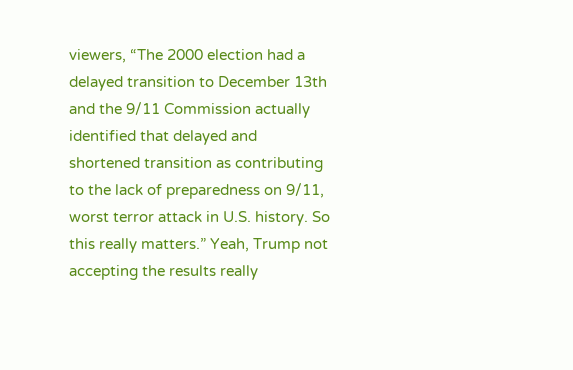viewers, “The 2000 election had a delayed transition to December 13th and the 9/11 Commission actually identified that delayed and shortened transition as contributing to the lack of preparedness on 9/11, worst terror attack in U.S. history. So this really matters.” Yeah, Trump not accepting the results really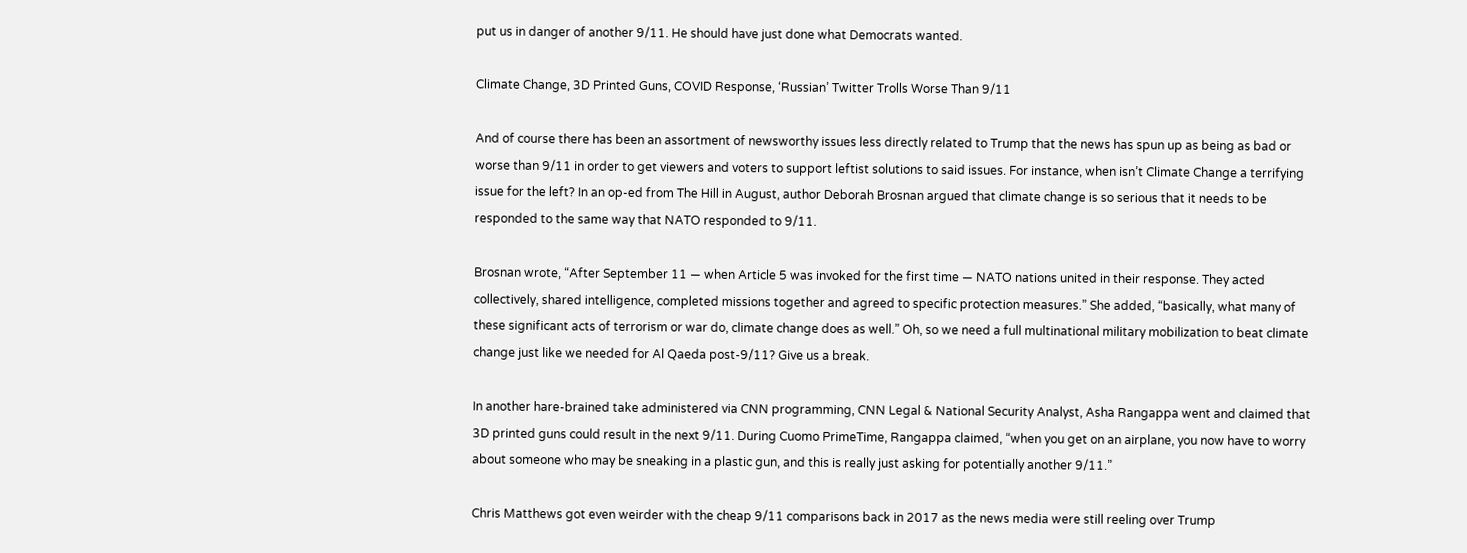put us in danger of another 9/11. He should have just done what Democrats wanted.

Climate Change, 3D Printed Guns, COVID Response, ‘Russian’ Twitter Trolls Worse Than 9/11

And of course there has been an assortment of newsworthy issues less directly related to Trump that the news has spun up as being as bad or worse than 9/11 in order to get viewers and voters to support leftist solutions to said issues. For instance, when isn’t Climate Change a terrifying issue for the left? In an op-ed from The Hill in August, author Deborah Brosnan argued that climate change is so serious that it needs to be responded to the same way that NATO responded to 9/11.

Brosnan wrote, “After September 11 — when Article 5 was invoked for the first time — NATO nations united in their response. They acted collectively, shared intelligence, completed missions together and agreed to specific protection measures.” She added, “basically, what many of these significant acts of terrorism or war do, climate change does as well.” Oh, so we need a full multinational military mobilization to beat climate change just like we needed for Al Qaeda post-9/11? Give us a break.

In another hare-brained take administered via CNN programming, CNN Legal & National Security Analyst, Asha Rangappa went and claimed that 3D printed guns could result in the next 9/11. During Cuomo PrimeTime, Rangappa claimed, “when you get on an airplane, you now have to worry about someone who may be sneaking in a plastic gun, and this is really just asking for potentially another 9/11.”

Chris Matthews got even weirder with the cheap 9/11 comparisons back in 2017 as the news media were still reeling over Trump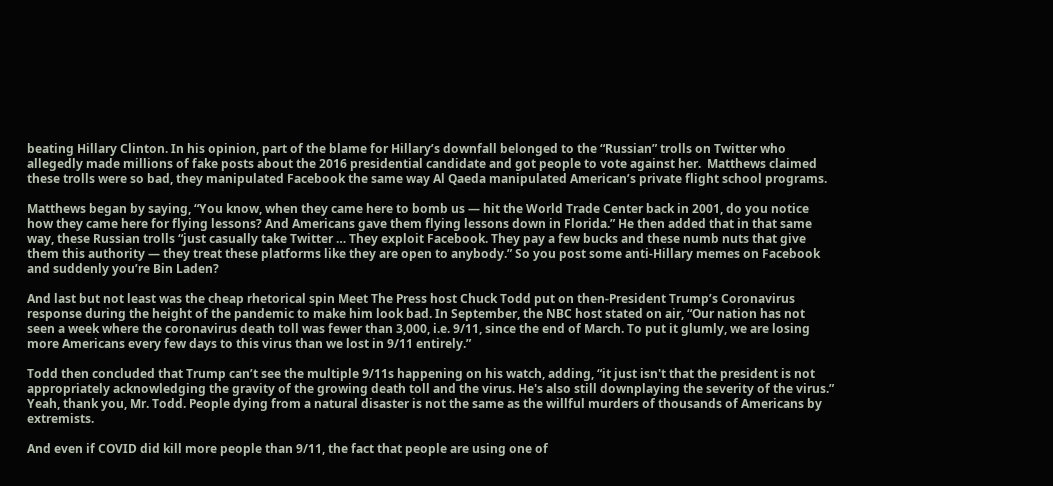beating Hillary Clinton. In his opinion, part of the blame for Hillary’s downfall belonged to the “Russian” trolls on Twitter who allegedly made millions of fake posts about the 2016 presidential candidate and got people to vote against her.  Matthews claimed these trolls were so bad, they manipulated Facebook the same way Al Qaeda manipulated American’s private flight school programs.

Matthews began by saying, “You know, when they came here to bomb us — hit the World Trade Center back in 2001, do you notice how they came here for flying lessons? And Americans gave them flying lessons down in Florida.” He then added that in that same way, these Russian trolls “just casually take Twitter … They exploit Facebook. They pay a few bucks and these numb nuts that give them this authority — they treat these platforms like they are open to anybody.” So you post some anti-Hillary memes on Facebook and suddenly you’re Bin Laden?

And last but not least was the cheap rhetorical spin Meet The Press host Chuck Todd put on then-President Trump’s Coronavirus response during the height of the pandemic to make him look bad. In September, the NBC host stated on air, “Our nation has not seen a week where the coronavirus death toll was fewer than 3,000, i.e. 9/11, since the end of March. To put it glumly, we are losing more Americans every few days to this virus than we lost in 9/11 entirely.”

Todd then concluded that Trump can’t see the multiple 9/11s happening on his watch, adding, “it just isn't that the president is not appropriately acknowledging the gravity of the growing death toll and the virus. He's also still downplaying the severity of the virus.” Yeah, thank you, Mr. Todd. People dying from a natural disaster is not the same as the willful murders of thousands of Americans by extremists.

And even if COVID did kill more people than 9/11, the fact that people are using one of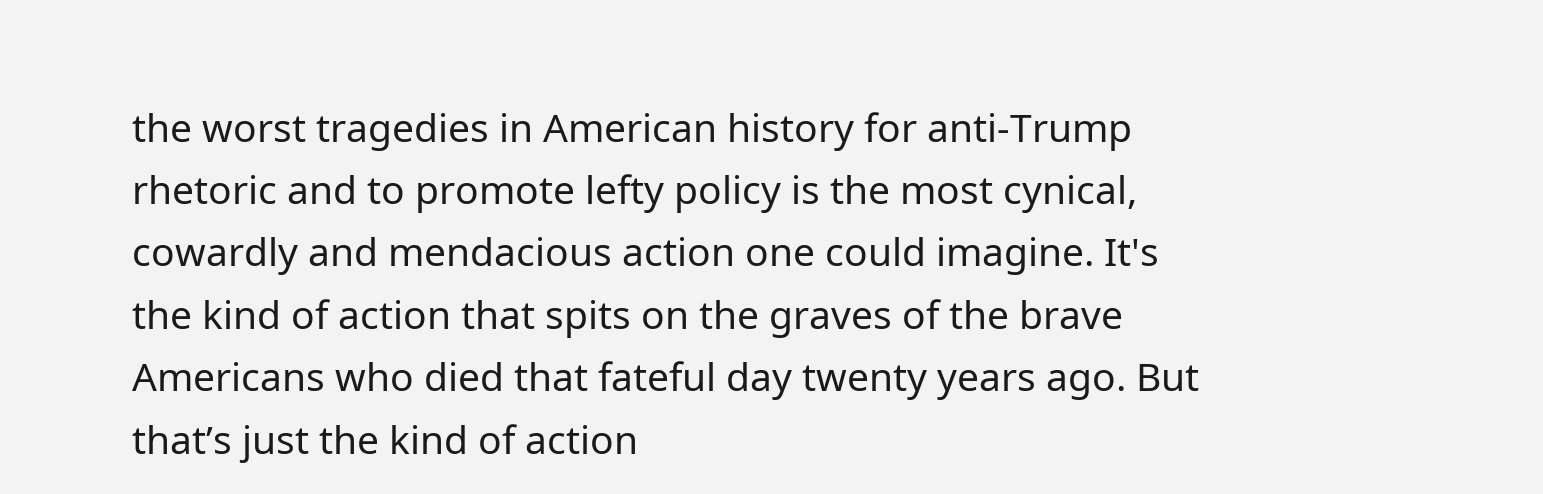the worst tragedies in American history for anti-Trump rhetoric and to promote lefty policy is the most cynical, cowardly and mendacious action one could imagine. It's the kind of action that spits on the graves of the brave Americans who died that fateful day twenty years ago. But that’s just the kind of action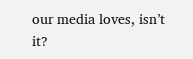our media loves, isn’t it?